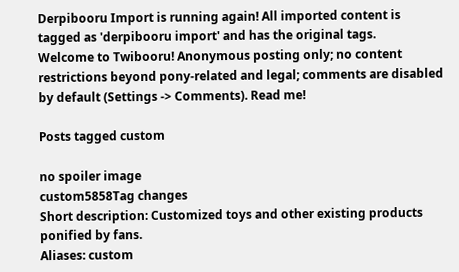Derpibooru Import is running again! All imported content is tagged as 'derpibooru import' and has the original tags.
Welcome to Twibooru! Anonymous posting only; no content restrictions beyond pony-related and legal; comments are disabled by default (Settings -> Comments). Read me!

Posts tagged custom

no spoiler image
custom5858Tag changes
Short description: Customized toys and other existing products ponified by fans.
Aliases: custom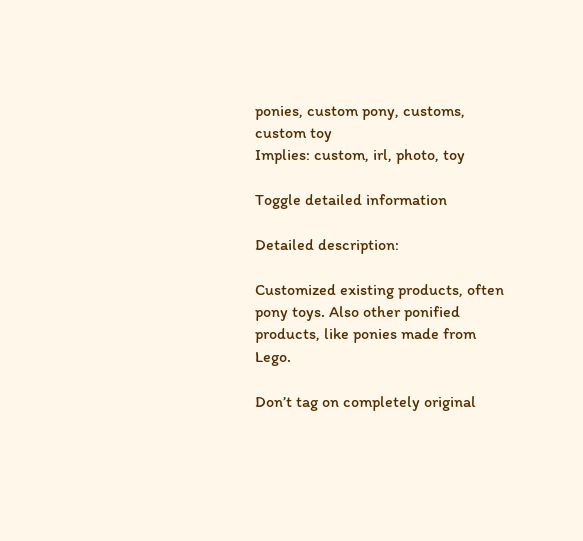ponies, custom pony, customs, custom toy
Implies: custom, irl, photo, toy

Toggle detailed information

Detailed description:

Customized existing products, often pony toys. Also other ponified
products, like ponies made from Lego.

Don’t tag on completely original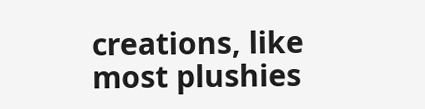creations, like most plushies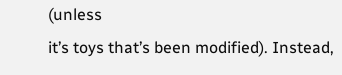(unless
it’s toys that’s been modified). Instead,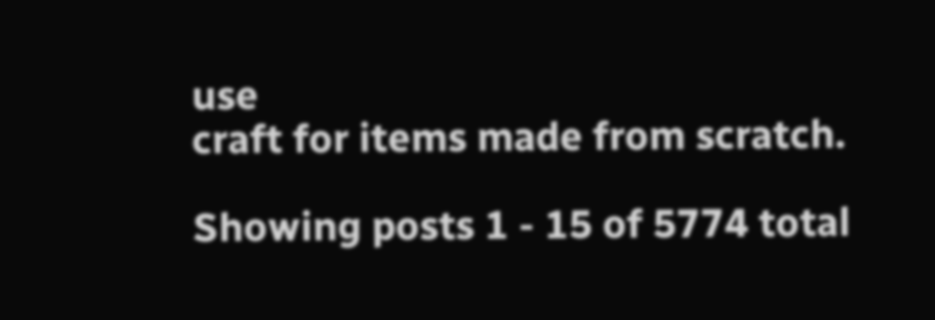use
craft for items made from scratch.

Showing posts 1 - 15 of 5774 total